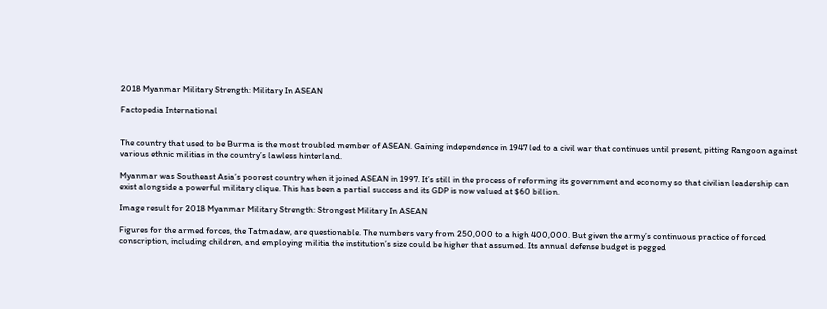2018 Myanmar Military Strength: Military In ASEAN

Factopedia International


The country that used to be Burma is the most troubled member of ASEAN. Gaining independence in 1947 led to a civil war that continues until present, pitting Rangoon against various ethnic militias in the country’s lawless hinterland.

Myanmar was Southeast Asia’s poorest country when it joined ASEAN in 1997. It’s still in the process of reforming its government and economy so that civilian leadership can exist alongside a powerful military clique. This has been a partial success and its GDP is now valued at $60 billion.

Image result for 2018 Myanmar Military Strength: Strongest Military In ASEAN

Figures for the armed forces, the Tatmadaw, are questionable. The numbers vary from 250,000 to a high 400,000. But given the army’s continuous practice of forced conscription, including children, and employing militia the institution’s size could be higher that assumed. Its annual defense budget is pegged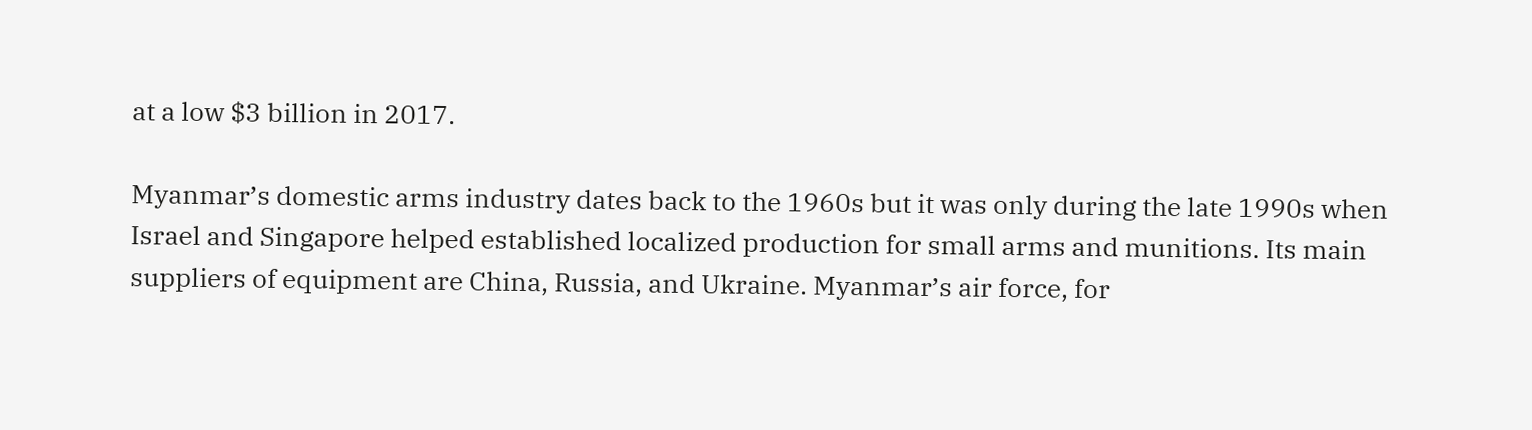at a low $3 billion in 2017.

Myanmar’s domestic arms industry dates back to the 1960s but it was only during the late 1990s when Israel and Singapore helped established localized production for small arms and munitions. Its main suppliers of equipment are China, Russia, and Ukraine. Myanmar’s air force, for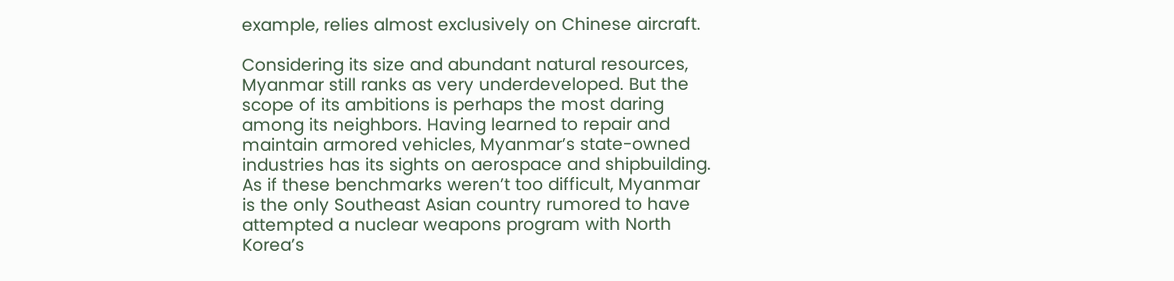example, relies almost exclusively on Chinese aircraft.

Considering its size and abundant natural resources, Myanmar still ranks as very underdeveloped. But the scope of its ambitions is perhaps the most daring among its neighbors. Having learned to repair and maintain armored vehicles, Myanmar’s state-owned industries has its sights on aerospace and shipbuilding. As if these benchmarks weren’t too difficult, Myanmar is the only Southeast Asian country rumored to have attempted a nuclear weapons program with North Korea’s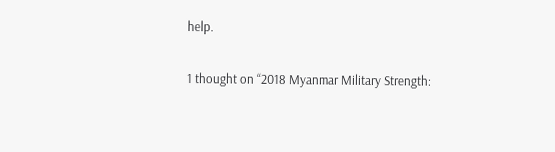help.

1 thought on “2018 Myanmar Military Strength: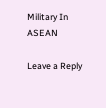Military In ASEAN

Leave a Reply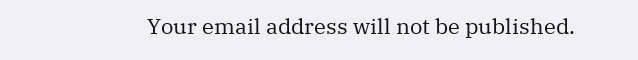Your email address will not be published.